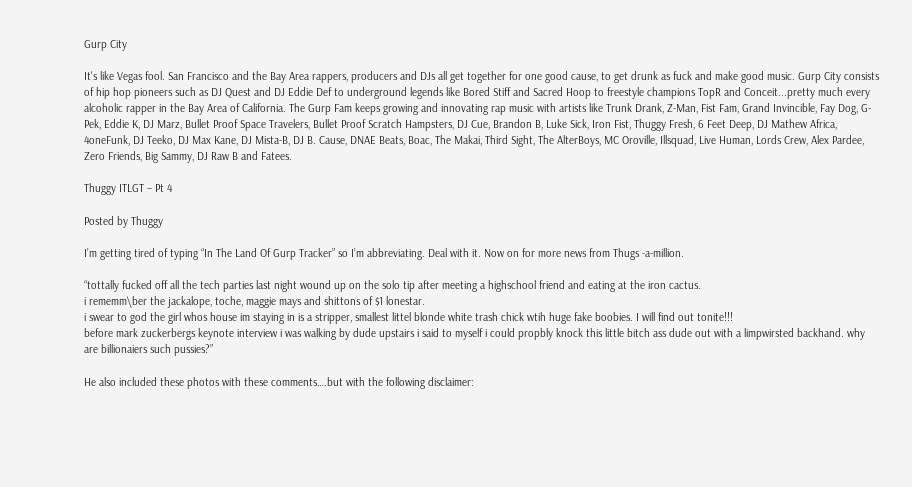Gurp City

It's like Vegas fool. San Francisco and the Bay Area rappers, producers and DJs all get together for one good cause, to get drunk as fuck and make good music. Gurp City consists of hip hop pioneers such as DJ Quest and DJ Eddie Def to underground legends like Bored Stiff and Sacred Hoop to freestyle champions TopR and Conceit...pretty much every alcoholic rapper in the Bay Area of California. The Gurp Fam keeps growing and innovating rap music with artists like Trunk Drank, Z-Man, Fist Fam, Grand Invincible, Fay Dog, G-Pek, Eddie K, DJ Marz, Bullet Proof Space Travelers, Bullet Proof Scratch Hampsters, DJ Cue, Brandon B, Luke Sick, Iron Fist, Thuggy Fresh, 6 Feet Deep, DJ Mathew Africa, 4oneFunk, DJ Teeko, DJ Max Kane, DJ Mista-B, DJ B. Cause, DNAE Beats, Boac, The Makai, Third Sight, The AlterBoys, MC Oroville, Illsquad, Live Human, Lords Crew, Alex Pardee, Zero Friends, Big Sammy, DJ Raw B and Fatees.

Thuggy ITLGT – Pt 4

Posted by Thuggy

I’m getting tired of typing “In The Land Of Gurp Tracker” so I’m abbreviating. Deal with it. Now on for more news from Thugs -a-million.

“tottally fucked off all the tech parties last night wound up on the solo tip after meeting a highschool friend and eating at the iron cactus.
i rememm\ber the jackalope, toche, maggie mays and shittons of $1 lonestar.
i swear to god the girl whos house im staying in is a stripper, smallest littel blonde white trash chick wtih huge fake boobies. I will find out tonite!!!
before mark zuckerbergs keynote interview i was walking by dude upstairs i said to myself i could propbly knock this little bitch ass dude out with a limpwirsted backhand. why are billionaiers such pussies?”

He also included these photos with these comments….but with the following disclaimer: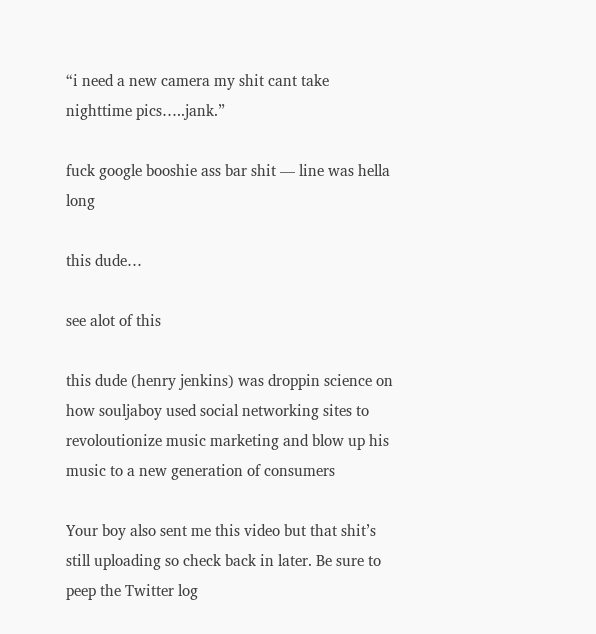“i need a new camera my shit cant take nighttime pics…..jank.”

fuck google booshie ass bar shit — line was hella long

this dude…

see alot of this

this dude (henry jenkins) was droppin science on how souljaboy used social networking sites to revoloutionize music marketing and blow up his music to a new generation of consumers

Your boy also sent me this video but that shit’s still uploading so check back in later. Be sure to peep the Twitter log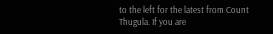to the left for the latest from Count Thugula. If you are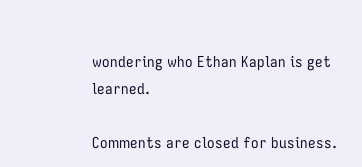wondering who Ethan Kaplan is get learned.

Comments are closed for business.